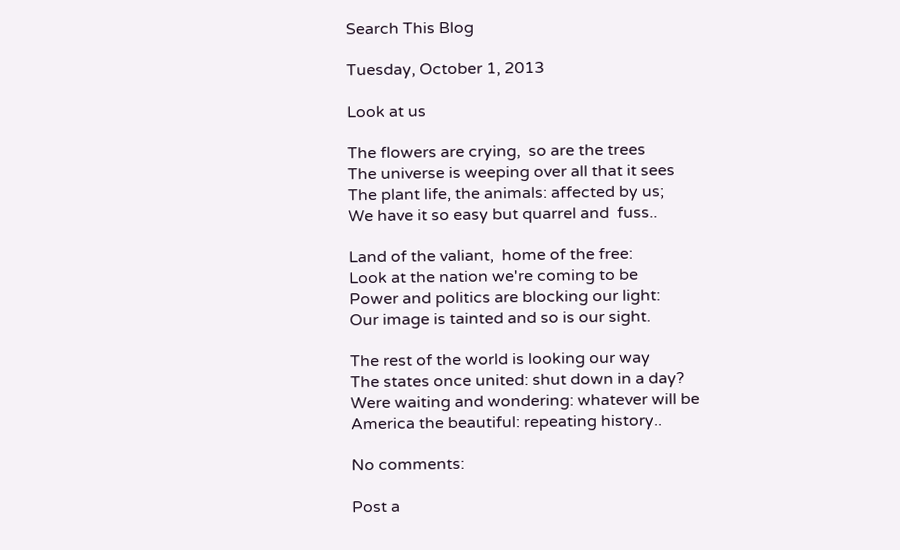Search This Blog

Tuesday, October 1, 2013

Look at us

The flowers are crying,  so are the trees
The universe is weeping over all that it sees
The plant life, the animals: affected by us;
We have it so easy but quarrel and  fuss..

Land of the valiant,  home of the free:
Look at the nation we're coming to be
Power and politics are blocking our light:
Our image is tainted and so is our sight.

The rest of the world is looking our way
The states once united: shut down in a day?
Were waiting and wondering: whatever will be
America the beautiful: repeating history..

No comments:

Post a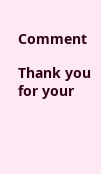Comment

Thank you for your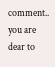comment.. you are dear to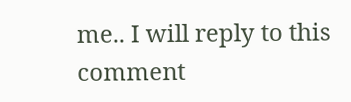me.. I will reply to this comment